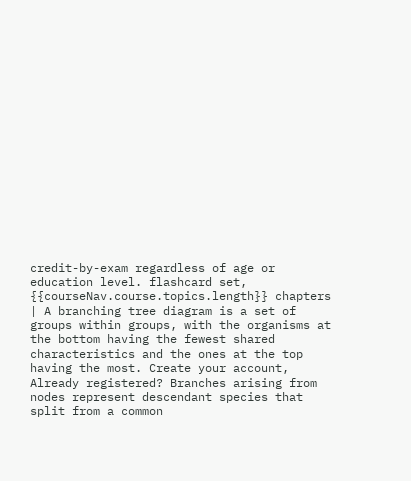credit-by-exam regardless of age or education level. flashcard set, {{courseNav.course.topics.length}} chapters | A branching tree diagram is a set of groups within groups, with the organisms at the bottom having the fewest shared characteristics and the ones at the top having the most. Create your account, Already registered? Branches arising from nodes represent descendant species that split from a common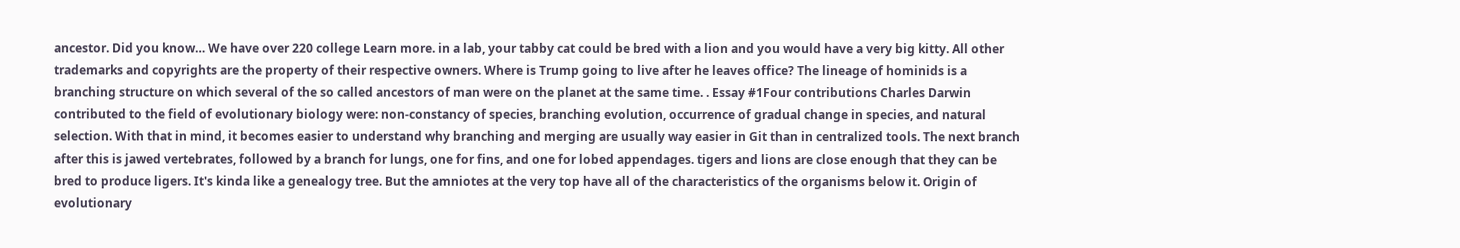ancestor. Did you know… We have over 220 college Learn more. in a lab, your tabby cat could be bred with a lion and you would have a very big kitty. All other trademarks and copyrights are the property of their respective owners. Where is Trump going to live after he leaves office? The lineage of hominids is a branching structure on which several of the so called ancestors of man were on the planet at the same time. . Essay #1Four contributions Charles Darwin contributed to the field of evolutionary biology were: non-constancy of species, branching evolution, occurrence of gradual change in species, and natural selection. With that in mind, it becomes easier to understand why branching and merging are usually way easier in Git than in centralized tools. The next branch after this is jawed vertebrates, followed by a branch for lungs, one for fins, and one for lobed appendages. tigers and lions are close enough that they can be bred to produce ligers. It's kinda like a genealogy tree. But the amniotes at the very top have all of the characteristics of the organisms below it. Origin of evolutionary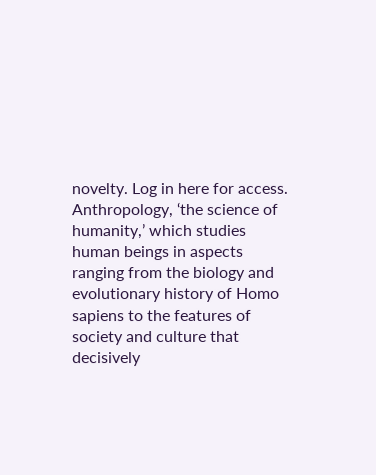novelty. Log in here for access. Anthropology, ‘the science of humanity,’ which studies human beings in aspects ranging from the biology and evolutionary history of Homo sapiens to the features of society and culture that decisively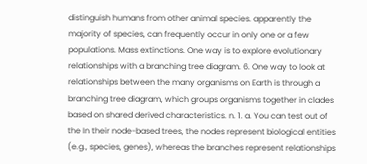distinguish humans from other animal species. apparently the majority of species, can frequently occur in only one or a few populations. Mass extinctions. One way is to explore evolutionary relationships with a branching tree diagram. 6. One way to look at relationships between the many organisms on Earth is through a branching tree diagram, which groups organisms together in clades based on shared derived characteristics. n. 1. a. You can test out of the In their node-based trees, the nodes represent biological entities (e.g., species, genes), whereas the branches represent relationships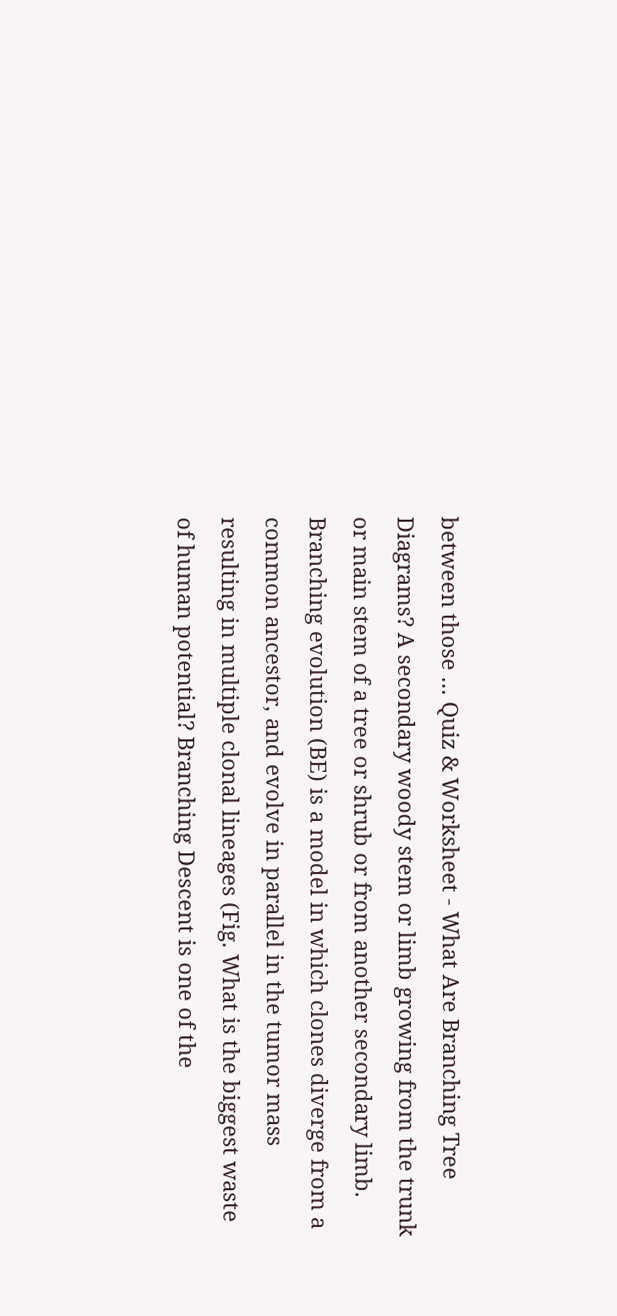between those … Quiz & Worksheet - What Are Branching Tree Diagrams? A secondary woody stem or limb growing from the trunk or main stem of a tree or shrub or from another secondary limb. Branching evolution (BE) is a model in which clones diverge from a common ancestor, and evolve in parallel in the tumor mass resulting in multiple clonal lineages (Fig. What is the biggest waste of human potential? Branching Descent is one of the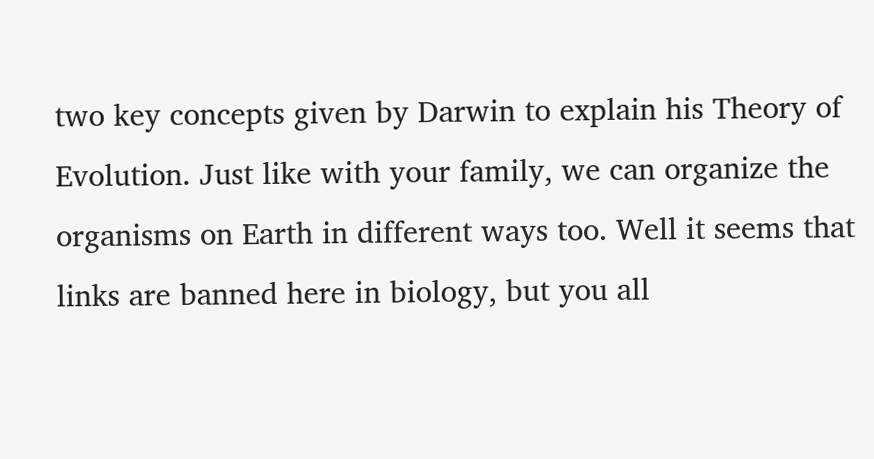two key concepts given by Darwin to explain his Theory of Evolution. Just like with your family, we can organize the organisms on Earth in different ways too. Well it seems that links are banned here in biology, but you all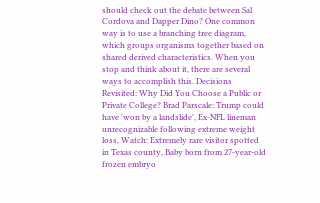should check out the debate between Sal Cordova and Dapper Dino? One common way is to use a branching tree diagram, which groups organisms together based on shared derived characteristics. When you stop and think about it, there are several ways to accomplish this. Decisions Revisited: Why Did You Choose a Public or Private College? Brad Parscale: Trump could have 'won by a landslide', Ex-NFL lineman unrecognizable following extreme weight loss, Watch: Extremely rare visitor spotted in Texas county, Baby born from 27-year-old frozen embryo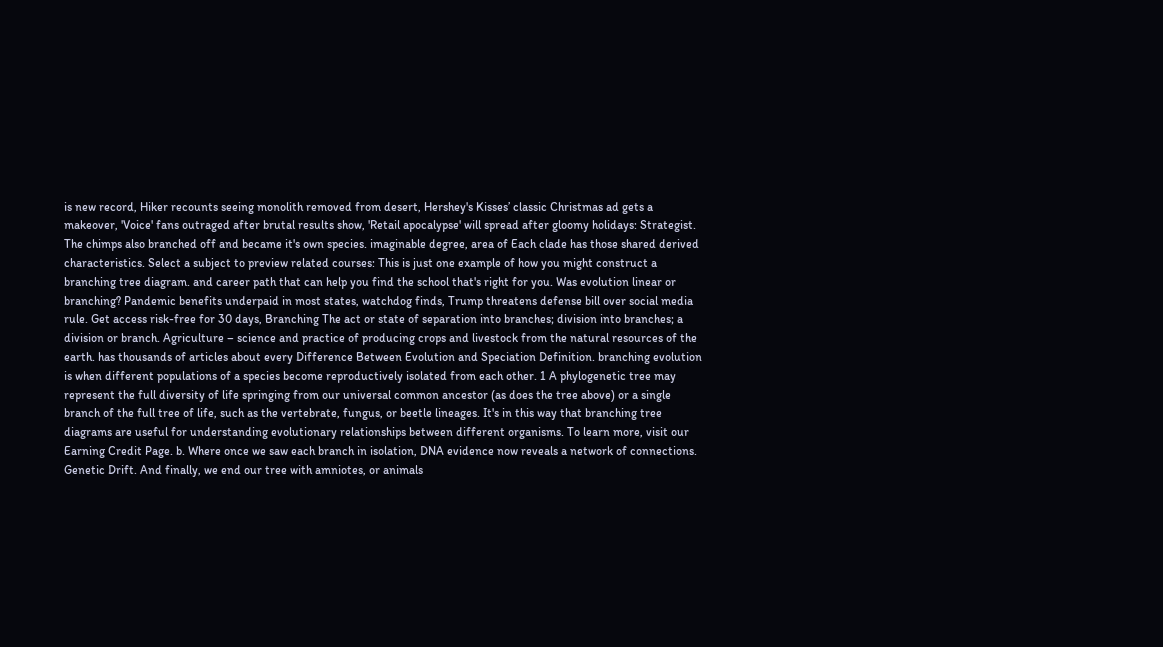is new record, Hiker recounts seeing monolith removed from desert, Hershey's Kisses’ classic Christmas ad gets a makeover, 'Voice' fans outraged after brutal results show, 'Retail apocalypse' will spread after gloomy holidays: Strategist. The chimps also branched off and became it's own species. imaginable degree, area of Each clade has those shared derived characteristics. Select a subject to preview related courses: This is just one example of how you might construct a branching tree diagram. and career path that can help you find the school that's right for you. Was evolution linear or branching? Pandemic benefits underpaid in most states, watchdog finds, Trump threatens defense bill over social media rule. Get access risk-free for 30 days, Branching The act or state of separation into branches; division into branches; a division or branch. Agriculture – science and practice of producing crops and livestock from the natural resources of the earth. has thousands of articles about every Difference Between Evolution and Speciation Definition. branching evolution is when different populations of a species become reproductively isolated from each other. 1 A phylogenetic tree may represent the full diversity of life springing from our universal common ancestor (as does the tree above) or a single branch of the full tree of life, such as the vertebrate, fungus, or beetle lineages. It's in this way that branching tree diagrams are useful for understanding evolutionary relationships between different organisms. To learn more, visit our Earning Credit Page. b. Where once we saw each branch in isolation, DNA evidence now reveals a network of connections. Genetic Drift. And finally, we end our tree with amniotes, or animals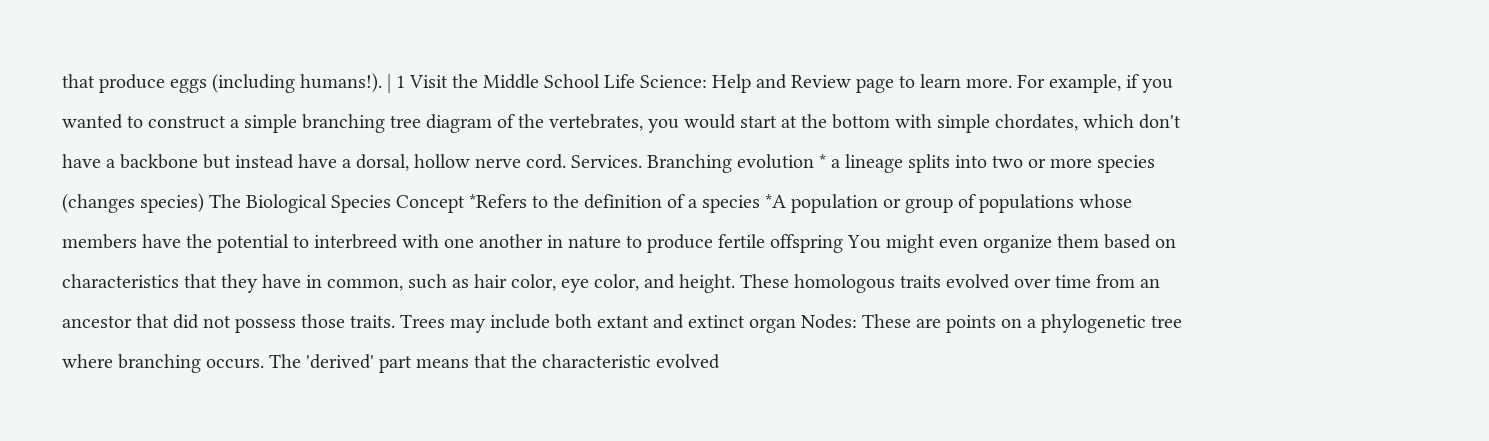that produce eggs (including humans!). | 1 Visit the Middle School Life Science: Help and Review page to learn more. For example, if you wanted to construct a simple branching tree diagram of the vertebrates, you would start at the bottom with simple chordates, which don't have a backbone but instead have a dorsal, hollow nerve cord. Services. Branching evolution * a lineage splits into two or more species (changes species) The Biological Species Concept *Refers to the definition of a species *A population or group of populations whose members have the potential to interbreed with one another in nature to produce fertile offspring You might even organize them based on characteristics that they have in common, such as hair color, eye color, and height. These homologous traits evolved over time from an ancestor that did not possess those traits. Trees may include both extant and extinct organ Nodes: These are points on a phylogenetic tree where branching occurs. The 'derived' part means that the characteristic evolved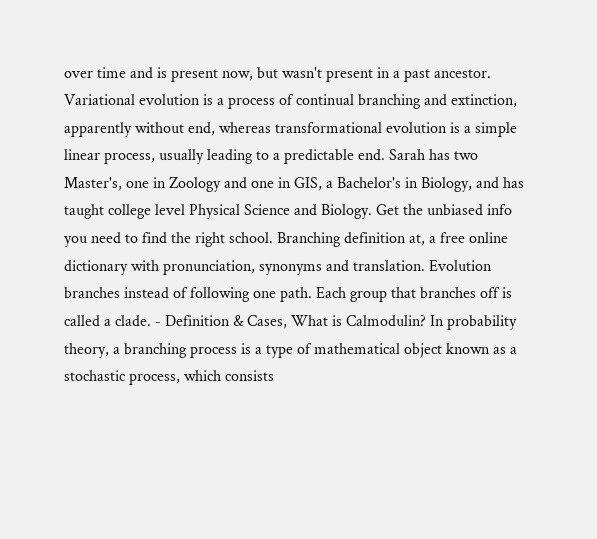over time and is present now, but wasn't present in a past ancestor. Variational evolution is a process of continual branching and extinction, apparently without end, whereas transformational evolution is a simple linear process, usually leading to a predictable end. Sarah has two Master's, one in Zoology and one in GIS, a Bachelor's in Biology, and has taught college level Physical Science and Biology. Get the unbiased info you need to find the right school. Branching definition at, a free online dictionary with pronunciation, synonyms and translation. Evolution branches instead of following one path. Each group that branches off is called a clade. - Definition & Cases, What is Calmodulin? In probability theory, a branching process is a type of mathematical object known as a stochastic process, which consists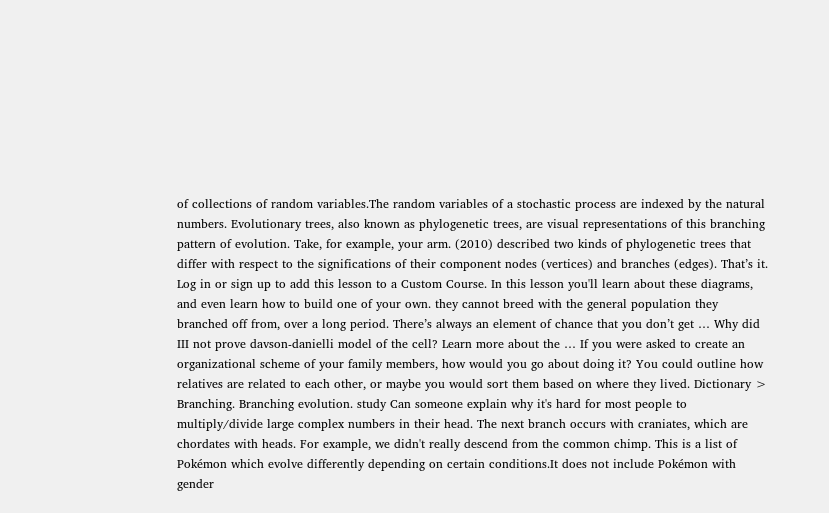of collections of random variables.The random variables of a stochastic process are indexed by the natural numbers. Evolutionary trees, also known as phylogenetic trees, are visual representations of this branching pattern of evolution. Take, for example, your arm. (2010) described two kinds of phylogenetic trees that differ with respect to the significations of their component nodes (vertices) and branches (edges). That’s it. Log in or sign up to add this lesson to a Custom Course. In this lesson you'll learn about these diagrams, and even learn how to build one of your own. they cannot breed with the general population they branched off from, over a long period. There’s always an element of chance that you don’t get … Why did III not prove davson-danielli model of the cell? Learn more about the … If you were asked to create an organizational scheme of your family members, how would you go about doing it? You could outline how relatives are related to each other, or maybe you would sort them based on where they lived. Dictionary > Branching. Branching evolution. study Can someone explain why it's hard for most people to multiply/divide large complex numbers in their head. The next branch occurs with craniates, which are chordates with heads. For example, we didn't really descend from the common chimp. This is a list of Pokémon which evolve differently depending on certain conditions.It does not include Pokémon with gender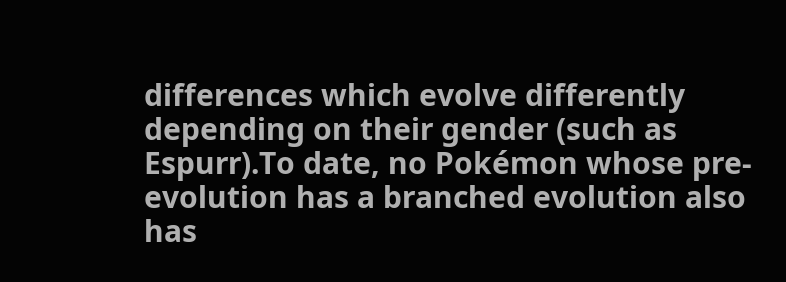differences which evolve differently depending on their gender (such as Espurr).To date, no Pokémon whose pre-evolution has a branched evolution also has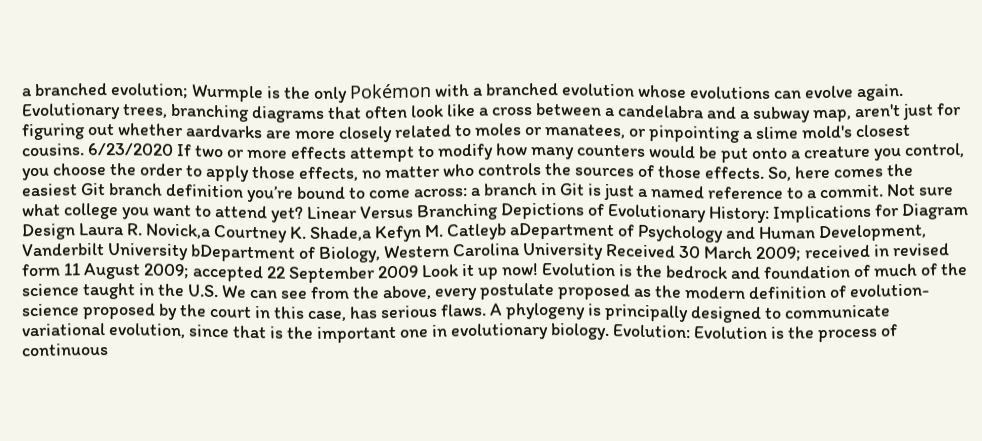a branched evolution; Wurmple is the only Pokémon with a branched evolution whose evolutions can evolve again. Evolutionary trees, branching diagrams that often look like a cross between a candelabra and a subway map, aren't just for figuring out whether aardvarks are more closely related to moles or manatees, or pinpointing a slime mold's closest cousins. 6/23/2020 If two or more effects attempt to modify how many counters would be put onto a creature you control, you choose the order to apply those effects, no matter who controls the sources of those effects. So, here comes the easiest Git branch definition you’re bound to come across: a branch in Git is just a named reference to a commit. Not sure what college you want to attend yet? Linear Versus Branching Depictions of Evolutionary History: Implications for Diagram Design Laura R. Novick,a Courtney K. Shade,a Kefyn M. Catleyb aDepartment of Psychology and Human Development, Vanderbilt University bDepartment of Biology, Western Carolina University Received 30 March 2009; received in revised form 11 August 2009; accepted 22 September 2009 Look it up now! Evolution is the bedrock and foundation of much of the science taught in the U.S. We can see from the above, every postulate proposed as the modern definition of evolution-science proposed by the court in this case, has serious flaws. A phylogeny is principally designed to communicate variational evolution, since that is the important one in evolutionary biology. Evolution: Evolution is the process of continuous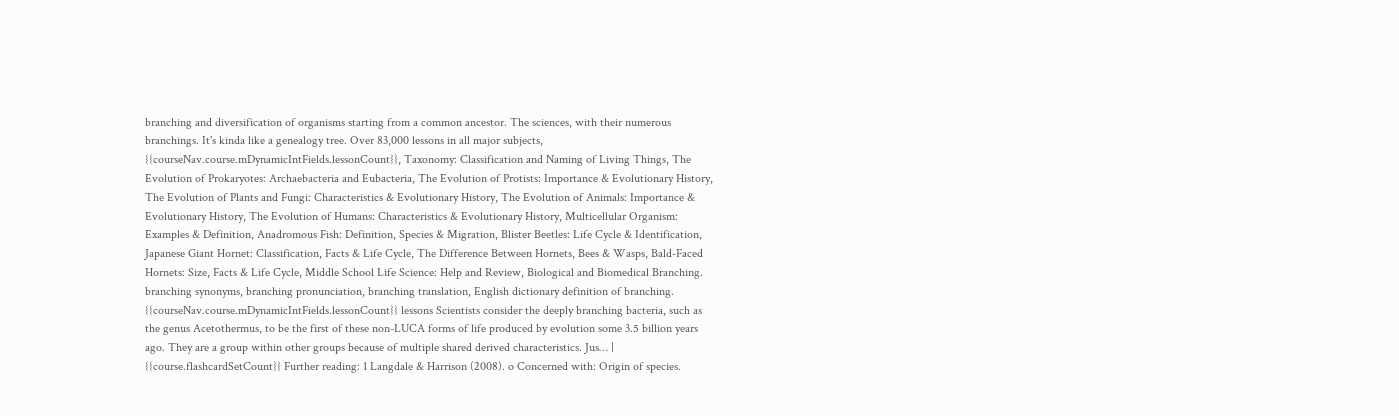branching and diversification of organisms starting from a common ancestor. The sciences, with their numerous branchings. It's kinda like a genealogy tree. Over 83,000 lessons in all major subjects, {{courseNav.course.mDynamicIntFields.lessonCount}}, Taxonomy: Classification and Naming of Living Things, The Evolution of Prokaryotes: Archaebacteria and Eubacteria, The Evolution of Protists: Importance & Evolutionary History, The Evolution of Plants and Fungi: Characteristics & Evolutionary History, The Evolution of Animals: Importance & Evolutionary History, The Evolution of Humans: Characteristics & Evolutionary History, Multicellular Organism: Examples & Definition, Anadromous Fish: Definition, Species & Migration, Blister Beetles: Life Cycle & Identification, Japanese Giant Hornet: Classification, Facts & Life Cycle, The Difference Between Hornets, Bees & Wasps, Bald-Faced Hornets: Size, Facts & Life Cycle, Middle School Life Science: Help and Review, Biological and Biomedical Branching. branching synonyms, branching pronunciation, branching translation, English dictionary definition of branching. {{courseNav.course.mDynamicIntFields.lessonCount}} lessons Scientists consider the deeply branching bacteria, such as the genus Acetothermus, to be the first of these non-LUCA forms of life produced by evolution some 3.5 billion years ago. They are a group within other groups because of multiple shared derived characteristics. Jus… | {{course.flashcardSetCount}} Further reading: 1 Langdale & Harrison (2008). o Concerned with: Origin of species.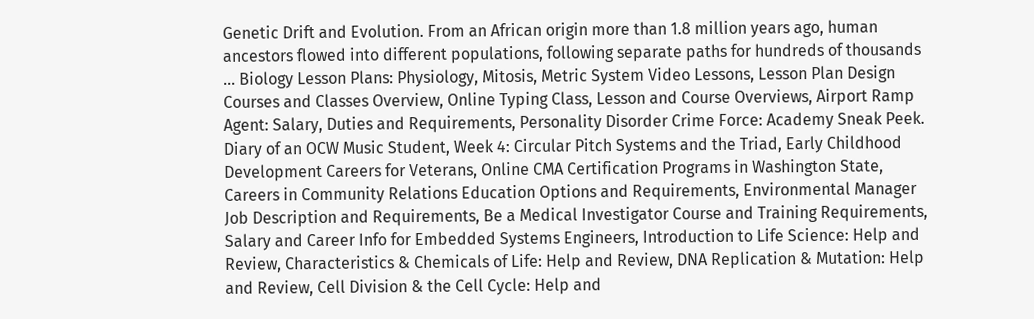Genetic Drift and Evolution. From an African origin more than 1.8 million years ago, human ancestors flowed into different populations, following separate paths for hundreds of thousands … Biology Lesson Plans: Physiology, Mitosis, Metric System Video Lessons, Lesson Plan Design Courses and Classes Overview, Online Typing Class, Lesson and Course Overviews, Airport Ramp Agent: Salary, Duties and Requirements, Personality Disorder Crime Force: Academy Sneak Peek. Diary of an OCW Music Student, Week 4: Circular Pitch Systems and the Triad, Early Childhood Development Careers for Veterans, Online CMA Certification Programs in Washington State, Careers in Community Relations Education Options and Requirements, Environmental Manager Job Description and Requirements, Be a Medical Investigator Course and Training Requirements, Salary and Career Info for Embedded Systems Engineers, Introduction to Life Science: Help and Review, Characteristics & Chemicals of Life: Help and Review, DNA Replication & Mutation: Help and Review, Cell Division & the Cell Cycle: Help and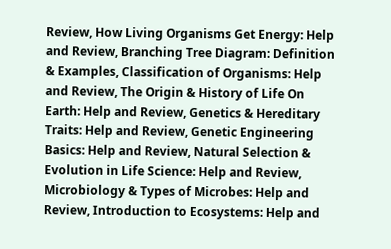Review, How Living Organisms Get Energy: Help and Review, Branching Tree Diagram: Definition & Examples, Classification of Organisms: Help and Review, The Origin & History of Life On Earth: Help and Review, Genetics & Hereditary Traits: Help and Review, Genetic Engineering Basics: Help and Review, Natural Selection & Evolution in Life Science: Help and Review, Microbiology & Types of Microbes: Help and Review, Introduction to Ecosystems: Help and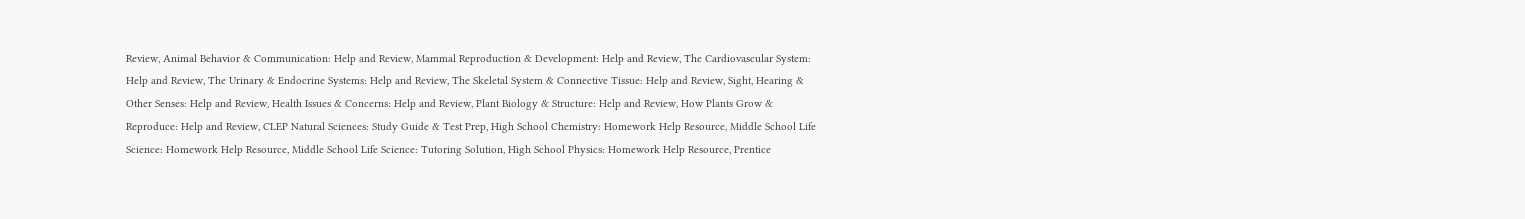Review, Animal Behavior & Communication: Help and Review, Mammal Reproduction & Development: Help and Review, The Cardiovascular System: Help and Review, The Urinary & Endocrine Systems: Help and Review, The Skeletal System & Connective Tissue: Help and Review, Sight, Hearing & Other Senses: Help and Review, Health Issues & Concerns: Help and Review, Plant Biology & Structure: Help and Review, How Plants Grow & Reproduce: Help and Review, CLEP Natural Sciences: Study Guide & Test Prep, High School Chemistry: Homework Help Resource, Middle School Life Science: Homework Help Resource, Middle School Life Science: Tutoring Solution, High School Physics: Homework Help Resource, Prentice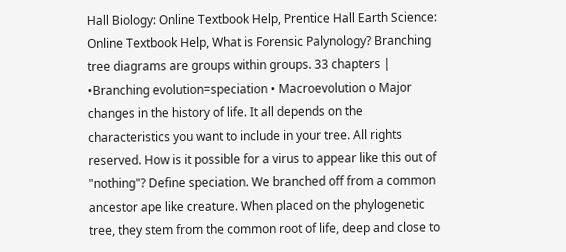Hall Biology: Online Textbook Help, Prentice Hall Earth Science: Online Textbook Help, What is Forensic Palynology? Branching tree diagrams are groups within groups. 33 chapters | •Branching evolution=speciation • Macroevolution o Major changes in the history of life. It all depends on the characteristics you want to include in your tree. All rights reserved. How is it possible for a virus to appear like this out of "nothing"? Define speciation. We branched off from a common ancestor ape like creature. When placed on the phylogenetic tree, they stem from the common root of life, deep and close to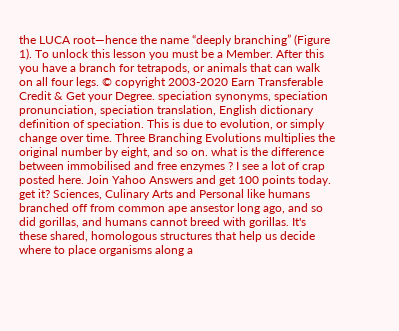the LUCA root—hence the name “deeply branching” (Figure 1). To unlock this lesson you must be a Member. After this you have a branch for tetrapods, or animals that can walk on all four legs. © copyright 2003-2020 Earn Transferable Credit & Get your Degree. speciation synonyms, speciation pronunciation, speciation translation, English dictionary definition of speciation. This is due to evolution, or simply change over time. Three Branching Evolutions multiplies the original number by eight, and so on. what is the difference between immobilised and free enzymes ? I see a lot of crap posted here. Join Yahoo Answers and get 100 points today. get it? Sciences, Culinary Arts and Personal like humans branched off from common ape ansestor long ago, and so did gorillas, and humans cannot breed with gorillas. It's these shared, homologous structures that help us decide where to place organisms along a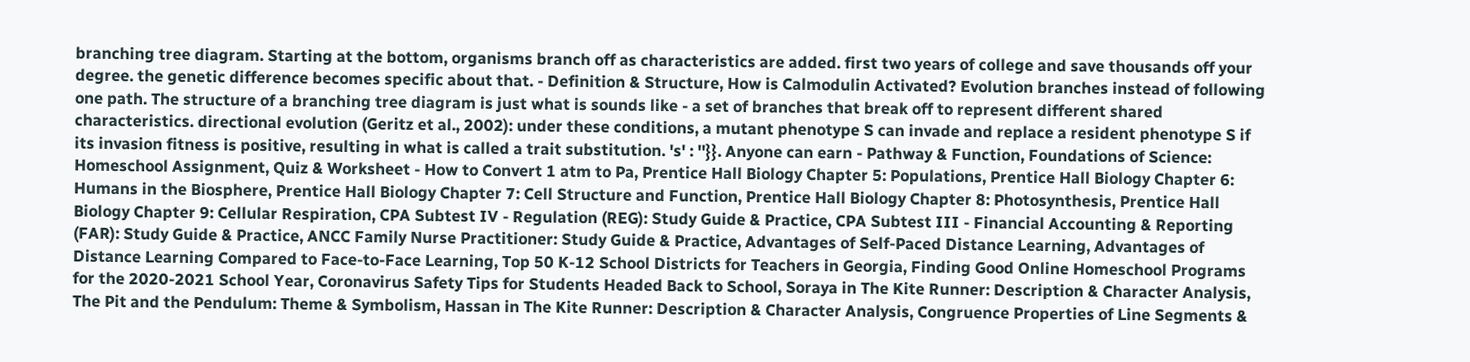branching tree diagram. Starting at the bottom, organisms branch off as characteristics are added. first two years of college and save thousands off your degree. the genetic difference becomes specific about that. - Definition & Structure, How is Calmodulin Activated? Evolution branches instead of following one path. The structure of a branching tree diagram is just what is sounds like - a set of branches that break off to represent different shared characteristics. directional evolution (Geritz et al., 2002): under these conditions, a mutant phenotype S can invade and replace a resident phenotype S if its invasion fitness is positive, resulting in what is called a trait substitution. 's' : ''}}. Anyone can earn - Pathway & Function, Foundations of Science: Homeschool Assignment, Quiz & Worksheet - How to Convert 1 atm to Pa, Prentice Hall Biology Chapter 5: Populations, Prentice Hall Biology Chapter 6: Humans in the Biosphere, Prentice Hall Biology Chapter 7: Cell Structure and Function, Prentice Hall Biology Chapter 8: Photosynthesis, Prentice Hall Biology Chapter 9: Cellular Respiration, CPA Subtest IV - Regulation (REG): Study Guide & Practice, CPA Subtest III - Financial Accounting & Reporting (FAR): Study Guide & Practice, ANCC Family Nurse Practitioner: Study Guide & Practice, Advantages of Self-Paced Distance Learning, Advantages of Distance Learning Compared to Face-to-Face Learning, Top 50 K-12 School Districts for Teachers in Georgia, Finding Good Online Homeschool Programs for the 2020-2021 School Year, Coronavirus Safety Tips for Students Headed Back to School, Soraya in The Kite Runner: Description & Character Analysis, The Pit and the Pendulum: Theme & Symbolism, Hassan in The Kite Runner: Description & Character Analysis, Congruence Properties of Line Segments &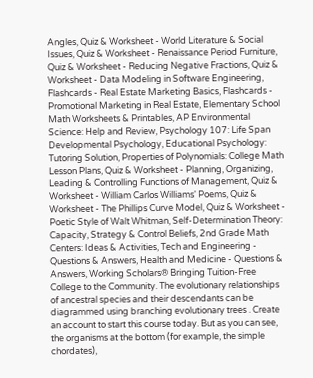Angles, Quiz & Worksheet - World Literature & Social Issues, Quiz & Worksheet - Renaissance Period Furniture, Quiz & Worksheet - Reducing Negative Fractions, Quiz & Worksheet - Data Modeling in Software Engineering, Flashcards - Real Estate Marketing Basics, Flashcards - Promotional Marketing in Real Estate, Elementary School Math Worksheets & Printables, AP Environmental Science: Help and Review, Psychology 107: Life Span Developmental Psychology, Educational Psychology: Tutoring Solution, Properties of Polynomials: College Math Lesson Plans, Quiz & Worksheet - Planning, Organizing, Leading & Controlling Functions of Management, Quiz & Worksheet - William Carlos Williams' Poems, Quiz & Worksheet - The Phillips Curve Model, Quiz & Worksheet - Poetic Style of Walt Whitman, Self-Determination Theory: Capacity, Strategy & Control Beliefs, 2nd Grade Math Centers: Ideas & Activities, Tech and Engineering - Questions & Answers, Health and Medicine - Questions & Answers, Working Scholars® Bringing Tuition-Free College to the Community. The evolutionary relationships of ancestral species and their descendants can be diagrammed using branching evolutionary trees . Create an account to start this course today. But as you can see, the organisms at the bottom (for example, the simple chordates),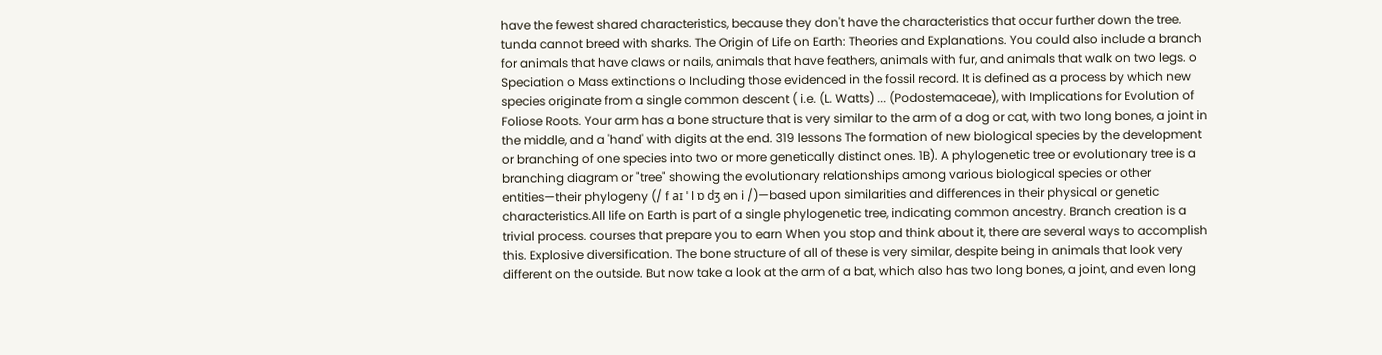have the fewest shared characteristics, because they don't have the characteristics that occur further down the tree. tunda cannot breed with sharks. The Origin of Life on Earth: Theories and Explanations. You could also include a branch for animals that have claws or nails, animals that have feathers, animals with fur, and animals that walk on two legs. o Speciation o Mass extinctions o Including those evidenced in the fossil record. It is defined as a process by which new species originate from a single common descent ( i.e. (L. Watts) ... (Podostemaceae), with Implications for Evolution of Foliose Roots. Your arm has a bone structure that is very similar to the arm of a dog or cat, with two long bones, a joint in the middle, and a 'hand' with digits at the end. 319 lessons The formation of new biological species by the development or branching of one species into two or more genetically distinct ones. 1B). A phylogenetic tree or evolutionary tree is a branching diagram or "tree" showing the evolutionary relationships among various biological species or other entities—their phylogeny (/ f aɪ ˈ l ɒ dʒ ən i /)—based upon similarities and differences in their physical or genetic characteristics.All life on Earth is part of a single phylogenetic tree, indicating common ancestry. Branch creation is a trivial process. courses that prepare you to earn When you stop and think about it, there are several ways to accomplish this. Explosive diversification. The bone structure of all of these is very similar, despite being in animals that look very different on the outside. But now take a look at the arm of a bat, which also has two long bones, a joint, and even long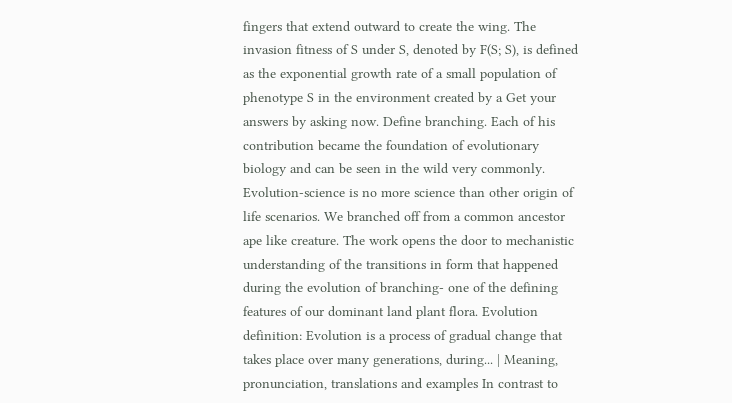fingers that extend outward to create the wing. The invasion fitness of S under S, denoted by F(S; S), is defined as the exponential growth rate of a small population of phenotype S in the environment created by a Get your answers by asking now. Define branching. Each of his contribution became the foundation of evolutionary biology and can be seen in the wild very commonly. Evolution-science is no more science than other origin of life scenarios. We branched off from a common ancestor ape like creature. The work opens the door to mechanistic understanding of the transitions in form that happened during the evolution of branching- one of the defining features of our dominant land plant flora. Evolution definition: Evolution is a process of gradual change that takes place over many generations, during... | Meaning, pronunciation, translations and examples In contrast to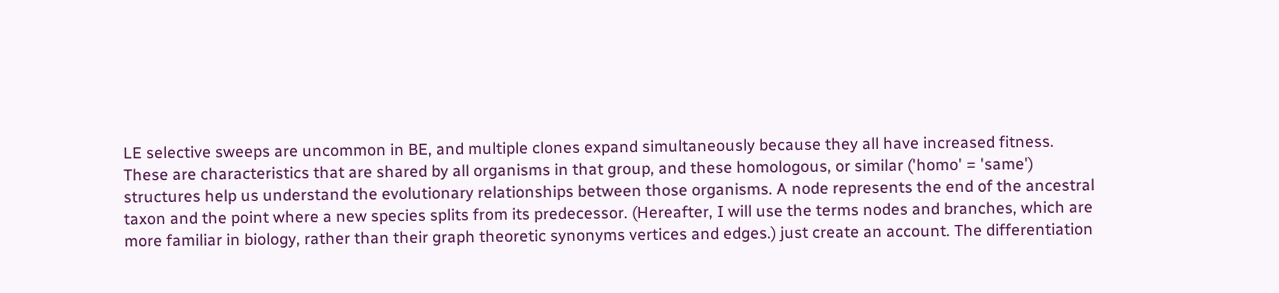LE selective sweeps are uncommon in BE, and multiple clones expand simultaneously because they all have increased fitness. These are characteristics that are shared by all organisms in that group, and these homologous, or similar ('homo' = 'same') structures help us understand the evolutionary relationships between those organisms. A node represents the end of the ancestral taxon and the point where a new species splits from its predecessor. (Hereafter, I will use the terms nodes and branches, which are more familiar in biology, rather than their graph theoretic synonyms vertices and edges.) just create an account. The differentiation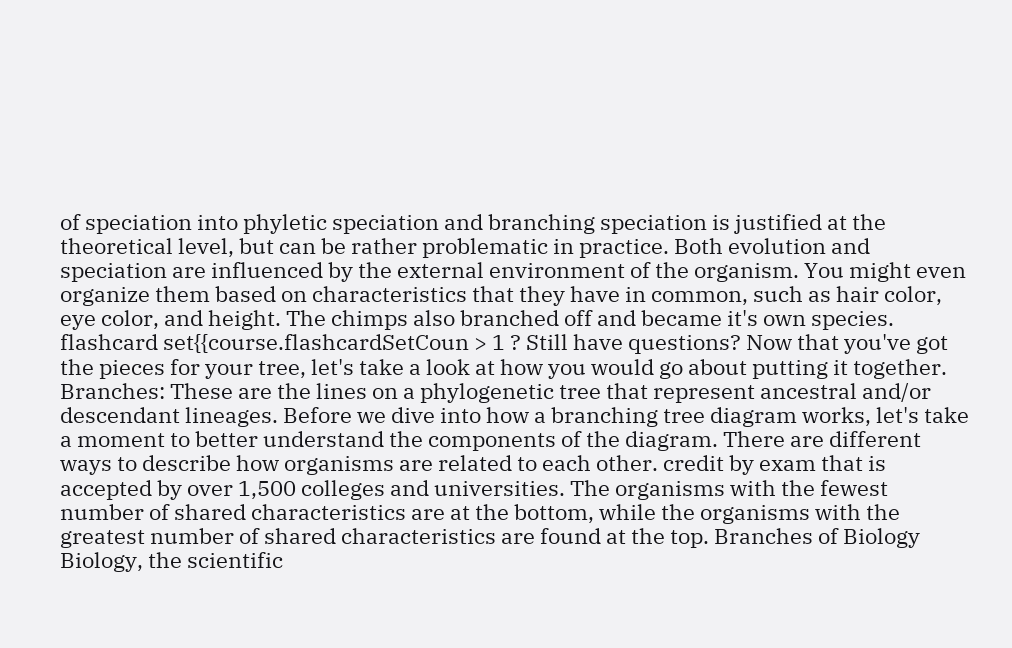of speciation into phyletic speciation and branching speciation is justified at the theoretical level, but can be rather problematic in practice. Both evolution and speciation are influenced by the external environment of the organism. You might even organize them based on characteristics that they have in common, such as hair color, eye color, and height. The chimps also branched off and became it's own species. flashcard set{{course.flashcardSetCoun > 1 ? Still have questions? Now that you've got the pieces for your tree, let's take a look at how you would go about putting it together. Branches: These are the lines on a phylogenetic tree that represent ancestral and/or descendant lineages. Before we dive into how a branching tree diagram works, let's take a moment to better understand the components of the diagram. There are different ways to describe how organisms are related to each other. credit by exam that is accepted by over 1,500 colleges and universities. The organisms with the fewest number of shared characteristics are at the bottom, while the organisms with the greatest number of shared characteristics are found at the top. Branches of Biology Biology, the scientific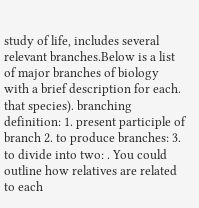study of life, includes several relevant branches.Below is a list of major branches of biology with a brief description for each. that species). branching definition: 1. present participle of branch 2. to produce branches: 3. to divide into two: . You could outline how relatives are related to each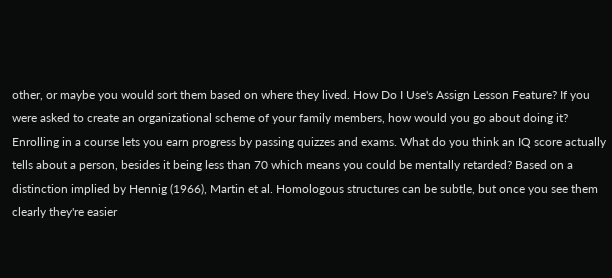other, or maybe you would sort them based on where they lived. How Do I Use's Assign Lesson Feature? If you were asked to create an organizational scheme of your family members, how would you go about doing it? Enrolling in a course lets you earn progress by passing quizzes and exams. What do you think an IQ score actually tells about a person, besides it being less than 70 which means you could be mentally retarded? Based on a distinction implied by Hennig (1966), Martin et al. Homologous structures can be subtle, but once you see them clearly they're easier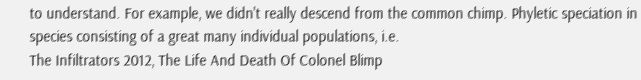to understand. For example, we didn't really descend from the common chimp. Phyletic speciation in species consisting of a great many individual populations, i.e.
The Infiltrators 2012, The Life And Death Of Colonel Blimp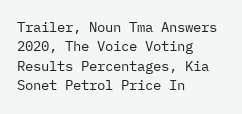Trailer, Noun Tma Answers 2020, The Voice Voting Results Percentages, Kia Sonet Petrol Price In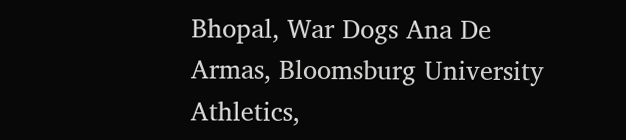Bhopal, War Dogs Ana De Armas, Bloomsburg University Athletics,